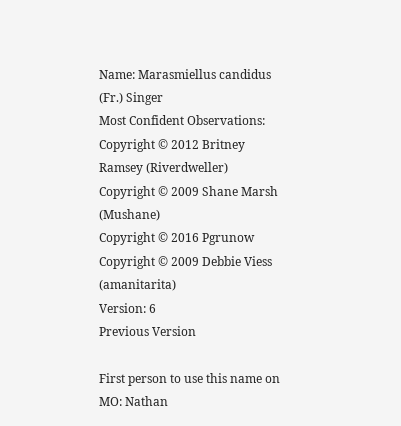Name: Marasmiellus candidus (Fr.) Singer
Most Confident Observations:
Copyright © 2012 Britney Ramsey (Riverdweller)
Copyright © 2009 Shane Marsh (Mushane)
Copyright © 2016 Pgrunow
Copyright © 2009 Debbie Viess (amanitarita)
Version: 6
Previous Version

First person to use this name on MO: Nathan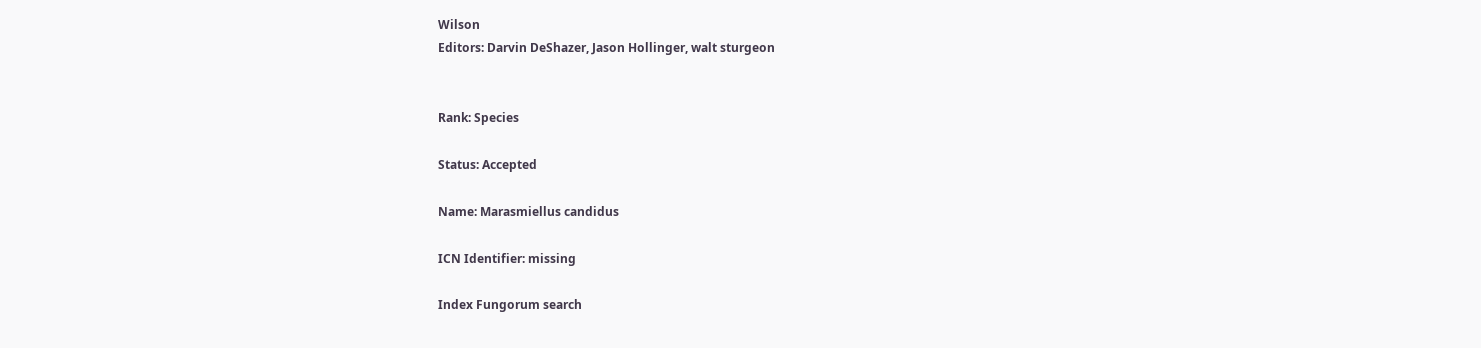Wilson
Editors: Darvin DeShazer, Jason Hollinger, walt sturgeon


Rank: Species

Status: Accepted

Name: Marasmiellus candidus

ICN Identifier: missing

Index Fungorum search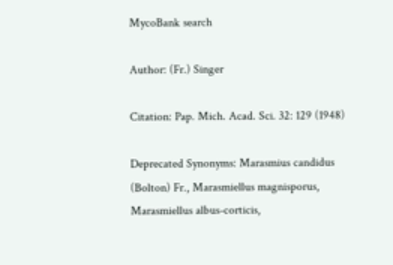MycoBank search

Author: (Fr.) Singer

Citation: Pap. Mich. Acad. Sci. 32: 129 (1948)

Deprecated Synonyms: Marasmius candidus (Bolton) Fr., Marasmiellus magnisporus, Marasmiellus albus-corticis,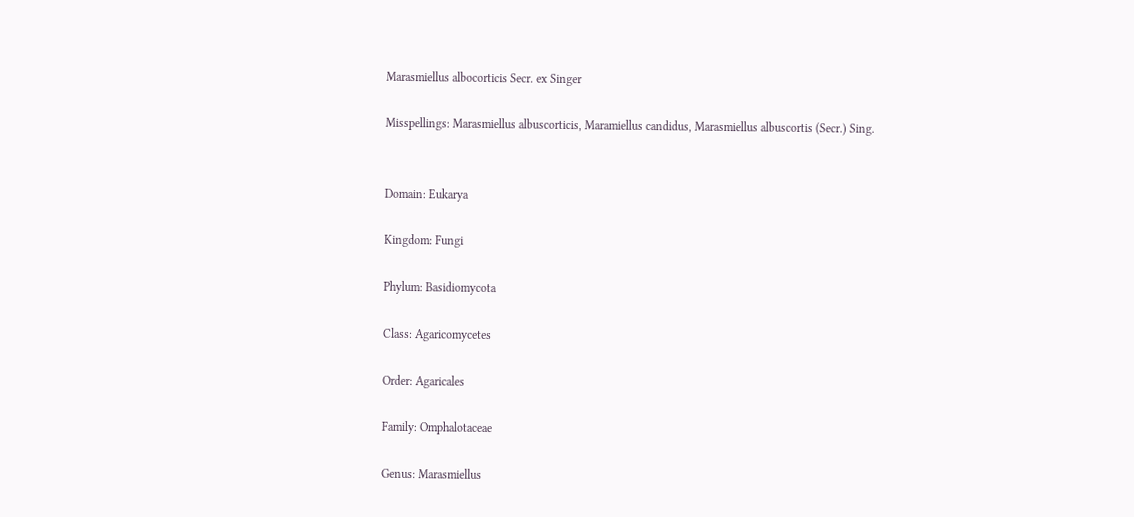Marasmiellus albocorticis Secr. ex Singer

Misspellings: Marasmiellus albuscorticis, Maramiellus candidus, Marasmiellus albuscortis (Secr.) Sing.


Domain: Eukarya

Kingdom: Fungi

Phylum: Basidiomycota

Class: Agaricomycetes

Order: Agaricales

Family: Omphalotaceae

Genus: Marasmiellus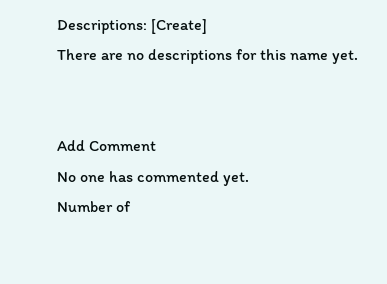Descriptions: [Create]
There are no descriptions for this name yet.


Add Comment
No one has commented yet.
Number of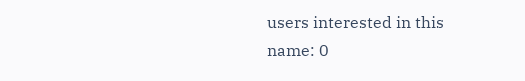users interested in this name: 0